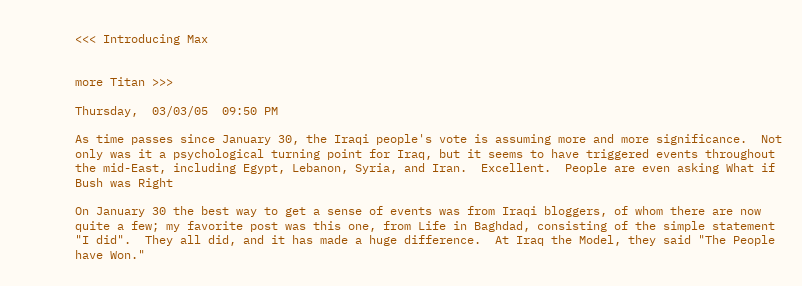<<< Introducing Max


more Titan >>>

Thursday,  03/03/05  09:50 PM

As time passes since January 30, the Iraqi people's vote is assuming more and more significance.  Not only was it a psychological turning point for Iraq, but it seems to have triggered events throughout the mid-East, including Egypt, Lebanon, Syria, and Iran.  Excellent.  People are even asking What if Bush was Right

On January 30 the best way to get a sense of events was from Iraqi bloggers, of whom there are now quite a few; my favorite post was this one, from Life in Baghdad, consisting of the simple statement "I did".  They all did, and it has made a huge difference.  At Iraq the Model, they said "The People have Won."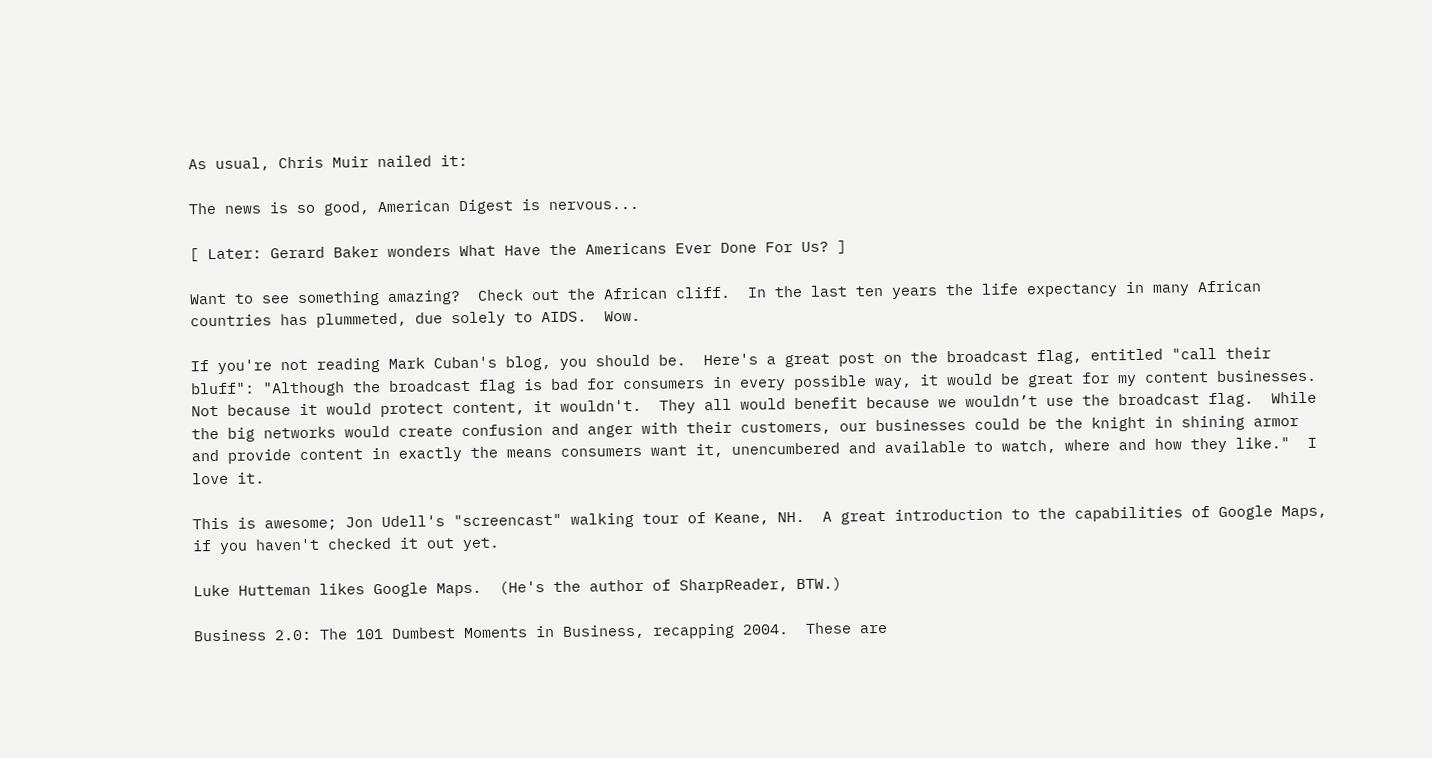As usual, Chris Muir nailed it:

The news is so good, American Digest is nervous...

[ Later: Gerard Baker wonders What Have the Americans Ever Done For Us? ]

Want to see something amazing?  Check out the African cliff.  In the last ten years the life expectancy in many African countries has plummeted, due solely to AIDS.  Wow.

If you're not reading Mark Cuban's blog, you should be.  Here's a great post on the broadcast flag, entitled "call their bluff": "Although the broadcast flag is bad for consumers in every possible way, it would be great for my content businesses.  Not because it would protect content, it wouldn't.  They all would benefit because we wouldn’t use the broadcast flag.  While the big networks would create confusion and anger with their customers, our businesses could be the knight in shining armor and provide content in exactly the means consumers want it, unencumbered and available to watch, where and how they like."  I love it.

This is awesome; Jon Udell's "screencast" walking tour of Keane, NH.  A great introduction to the capabilities of Google Maps, if you haven't checked it out yet.

Luke Hutteman likes Google Maps.  (He's the author of SharpReader, BTW.)

Business 2.0: The 101 Dumbest Moments in Business, recapping 2004.  These are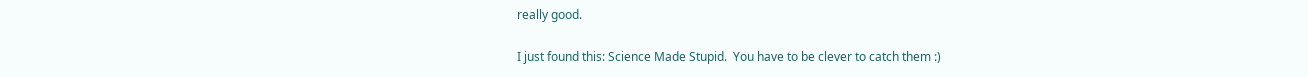really good.

I just found this: Science Made Stupid.  You have to be clever to catch them :)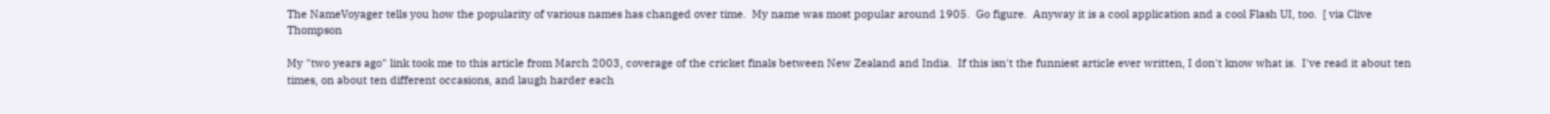The NameVoyager tells you how the popularity of various names has changed over time.  My name was most popular around 1905.  Go figure.  Anyway it is a cool application and a cool Flash UI, too.  [ via Clive Thompson

My "two years ago" link took me to this article from March 2003, coverage of the cricket finals between New Zealand and India.  If this isn't the funniest article ever written, I don't know what is.  I've read it about ten times, on about ten different occasions, and laugh harder each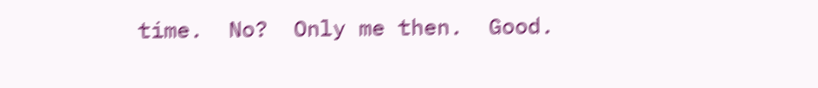time.  No?  Only me then.  Good.